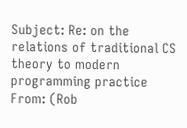Subject: Re: on the relations of traditional CS theory to modern programming practice
From: (Rob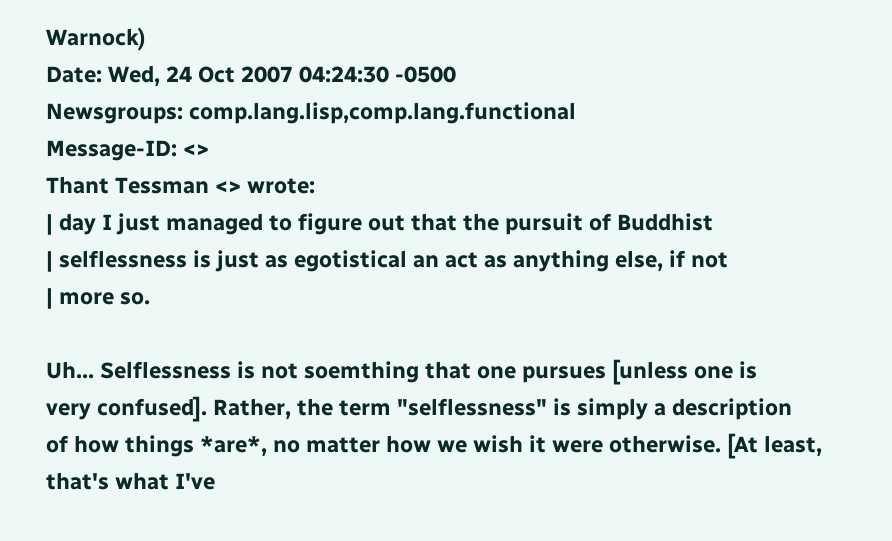Warnock)
Date: Wed, 24 Oct 2007 04:24:30 -0500
Newsgroups: comp.lang.lisp,comp.lang.functional
Message-ID: <>
Thant Tessman <> wrote:
| day I just managed to figure out that the pursuit of Buddhist
| selflessness is just as egotistical an act as anything else, if not
| more so.

Uh... Selflessness is not soemthing that one pursues [unless one is
very confused]. Rather, the term "selflessness" is simply a description
of how things *are*, no matter how we wish it were otherwise. [At least,
that's what I've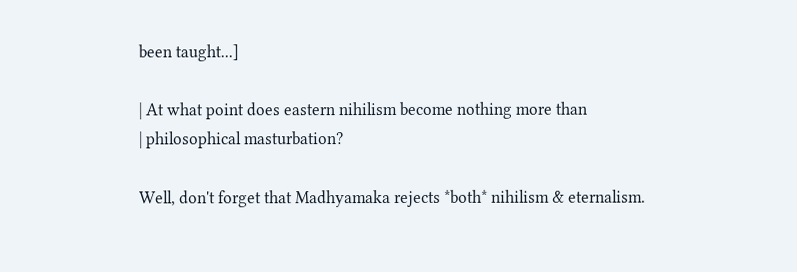been taught...]

| At what point does eastern nihilism become nothing more than
| philosophical masturbation?

Well, don't forget that Madhyamaka rejects *both* nihilism & eternalism.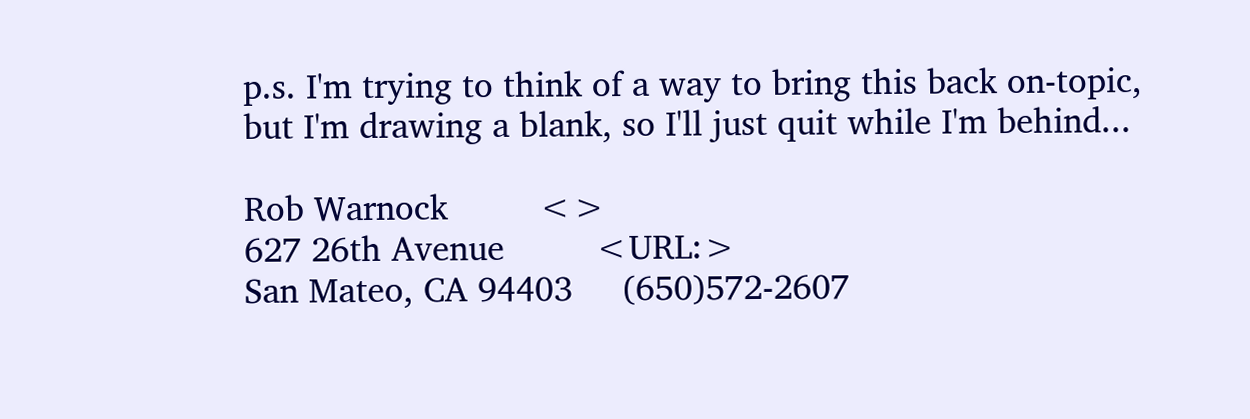p.s. I'm trying to think of a way to bring this back on-topic,
but I'm drawing a blank, so I'll just quit while I'm behind...

Rob Warnock         <>
627 26th Avenue         <URL:>
San Mateo, CA 94403     (650)572-2607